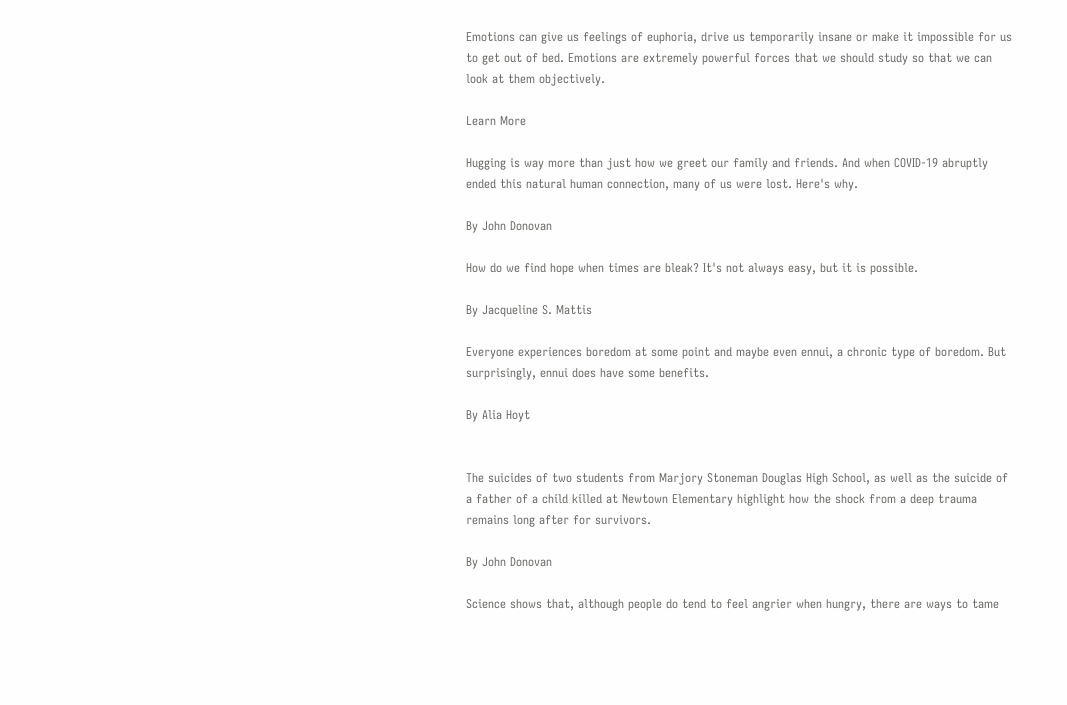Emotions can give us feelings of euphoria, drive us temporarily insane or make it impossible for us to get out of bed. Emotions are extremely powerful forces that we should study so that we can look at them objectively.

Learn More

Hugging is way more than just how we greet our family and friends. And when COVID-19 abruptly ended this natural human connection, many of us were lost. Here's why.

By John Donovan

How do we find hope when times are bleak? It's not always easy, but it is possible.

By Jacqueline S. Mattis

Everyone experiences boredom at some point and maybe even ennui, a chronic type of boredom. But surprisingly, ennui does have some benefits.

By Alia Hoyt


The suicides of two students from Marjory Stoneman Douglas High School, as well as the suicide of a father of a child killed at Newtown Elementary highlight how the shock from a deep trauma remains long after for survivors.

By John Donovan

Science shows that, although people do tend to feel angrier when hungry, there are ways to tame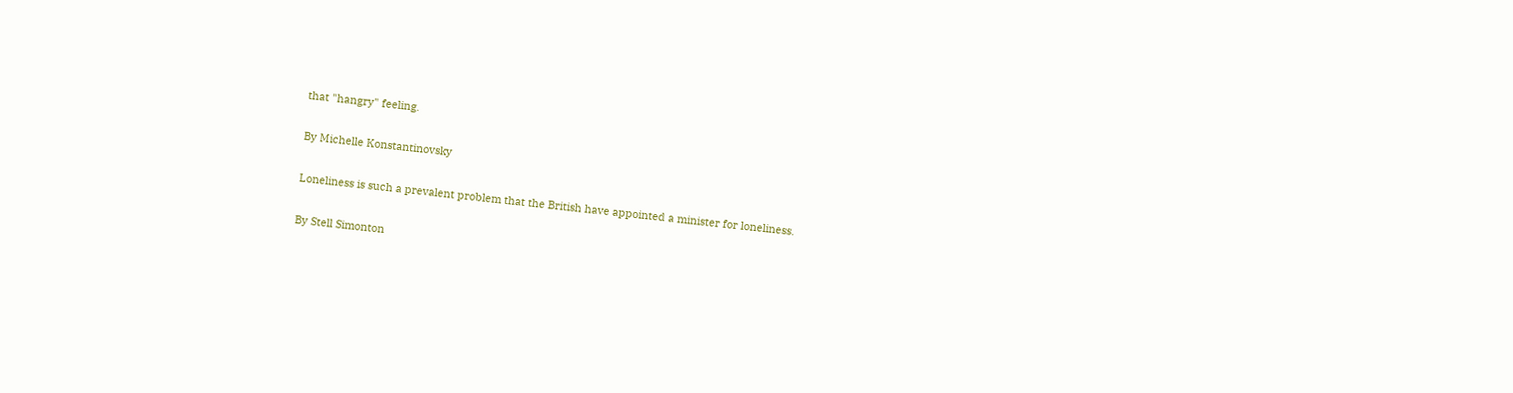that "hangry" feeling.

By Michelle Konstantinovsky

Loneliness is such a prevalent problem that the British have appointed a minister for loneliness.

By Stell Simonton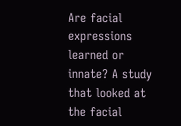Are facial expressions learned or innate? A study that looked at the facial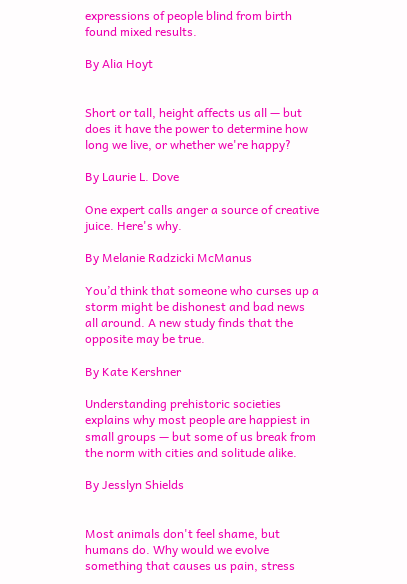expressions of people blind from birth found mixed results.

By Alia Hoyt


Short or tall, height affects us all — but does it have the power to determine how long we live, or whether we're happy?

By Laurie L. Dove

One expert calls anger a source of creative juice. Here's why.

By Melanie Radzicki McManus

You’d think that someone who curses up a storm might be dishonest and bad news all around. A new study finds that the opposite may be true.

By Kate Kershner

Understanding prehistoric societies explains why most people are happiest in small groups — but some of us break from the norm with cities and solitude alike.

By Jesslyn Shields


Most animals don't feel shame, but humans do. Why would we evolve something that causes us pain, stress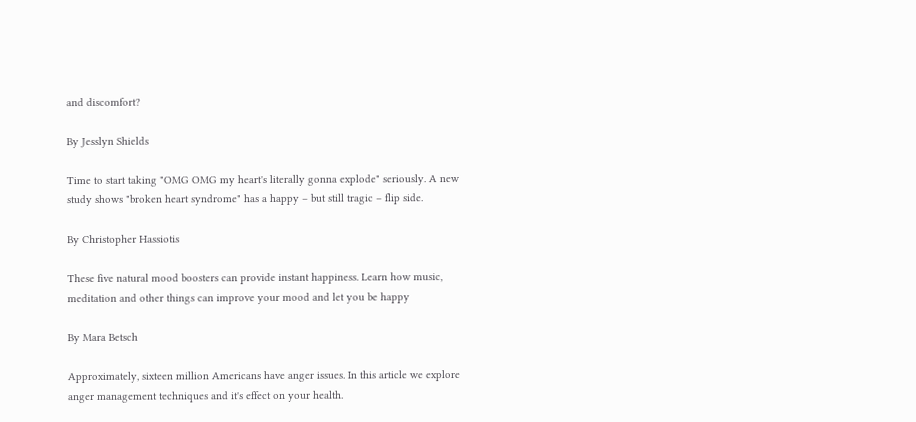and discomfort?

By Jesslyn Shields

Time to start taking "OMG OMG my heart's literally gonna explode" seriously. A new study shows "broken heart syndrome" has a happy – but still tragic – flip side.

By Christopher Hassiotis

These five natural mood boosters can provide instant happiness. Learn how music, meditation and other things can improve your mood and let you be happy

By Mara Betsch

Approximately, sixteen million Americans have anger issues. In this article we explore anger management techniques and it's effect on your health.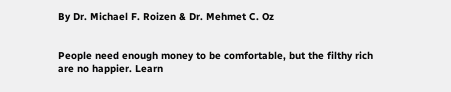By Dr. Michael F. Roizen & Dr. Mehmet C. Oz


People need enough money to be comfortable, but the filthy rich are no happier. Learn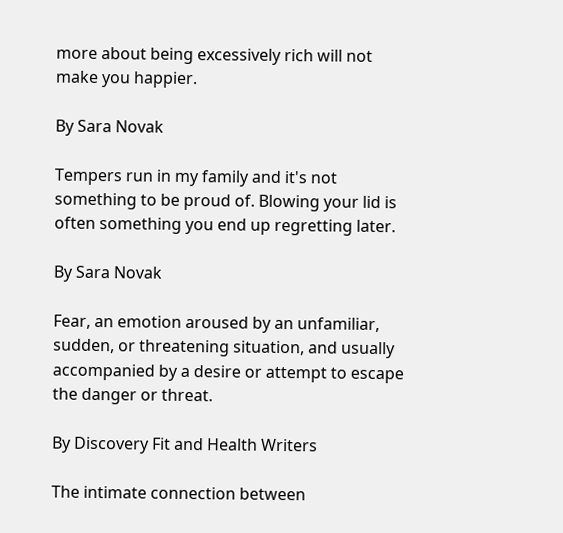more about being excessively rich will not make you happier.

By Sara Novak

Tempers run in my family and it's not something to be proud of. Blowing your lid is often something you end up regretting later.

By Sara Novak

Fear, an emotion aroused by an unfamiliar, sudden, or threatening situation, and usually accompanied by a desire or attempt to escape the danger or threat.

By Discovery Fit and Health Writers

The intimate connection between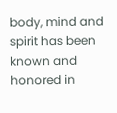body, mind and spirit has been known and honored in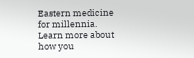Eastern medicine for millennia. Learn more about how you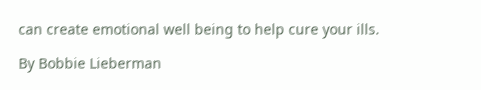can create emotional well being to help cure your ills.

By Bobbie Lieberman